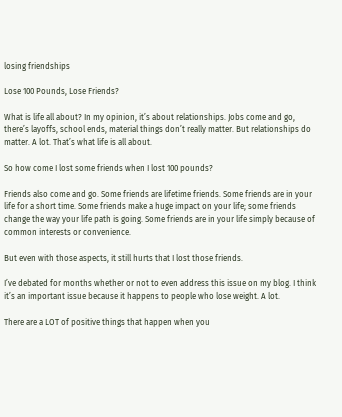losing friendships

Lose 100 Pounds, Lose Friends?

What is life all about? In my opinion, it’s about relationships. Jobs come and go, there’s layoffs, school ends, material things don’t really matter. But relationships do matter. A lot. That’s what life is all about.

So how come I lost some friends when I lost 100 pounds?

Friends also come and go. Some friends are lifetime friends. Some friends are in your life for a short time. Some friends make a huge impact on your life; some friends change the way your life path is going. Some friends are in your life simply because of common interests or convenience.

But even with those aspects, it still hurts that I lost those friends.

I’ve debated for months whether or not to even address this issue on my blog. I think it’s an important issue because it happens to people who lose weight. A lot.

There are a LOT of positive things that happen when you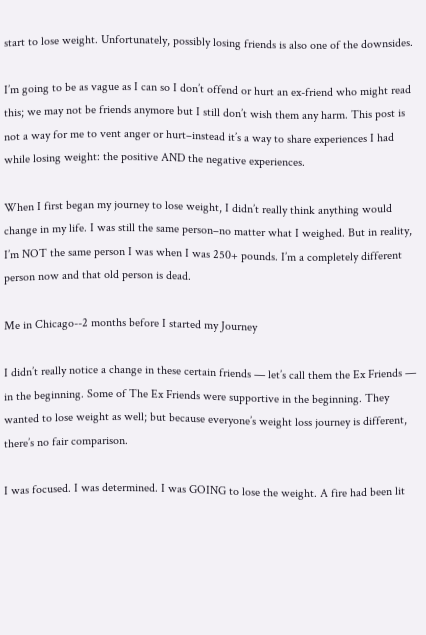start to lose weight. Unfortunately, possibly losing friends is also one of the downsides.

I’m going to be as vague as I can so I don’t offend or hurt an ex-friend who might read this; we may not be friends anymore but I still don’t wish them any harm. This post is not a way for me to vent anger or hurt–instead it’s a way to share experiences I had while losing weight: the positive AND the negative experiences.

When I first began my journey to lose weight, I didn’t really think anything would change in my life. I was still the same person–no matter what I weighed. But in reality, I’m NOT the same person I was when I was 250+ pounds. I’m a completely different person now and that old person is dead.

Me in Chicago--2 months before I started my Journey

I didn’t really notice a change in these certain friends — let’s call them the Ex Friends — in the beginning. Some of The Ex Friends were supportive in the beginning. They wanted to lose weight as well; but because everyone’s weight loss journey is different, there’s no fair comparison.

I was focused. I was determined. I was GOING to lose the weight. A fire had been lit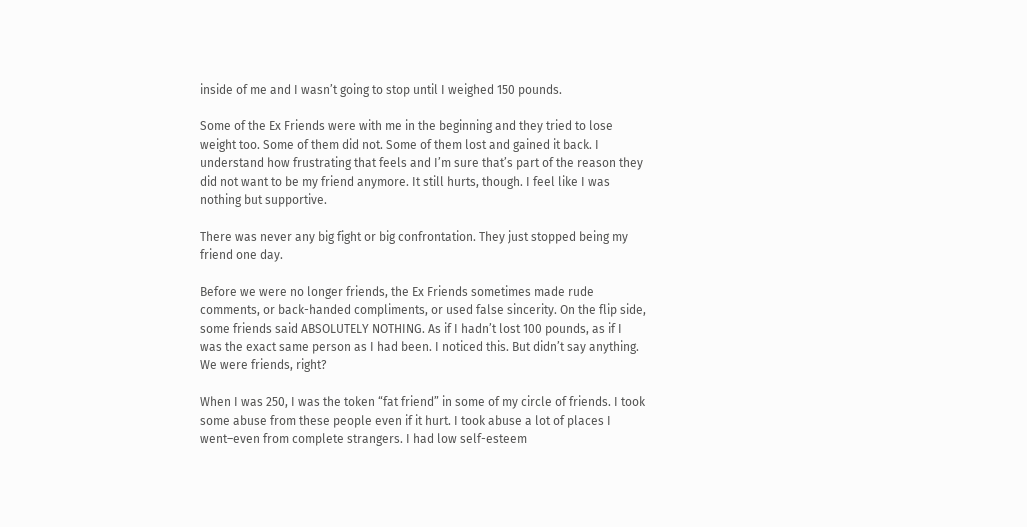inside of me and I wasn’t going to stop until I weighed 150 pounds.

Some of the Ex Friends were with me in the beginning and they tried to lose weight too. Some of them did not. Some of them lost and gained it back. I understand how frustrating that feels and I’m sure that’s part of the reason they did not want to be my friend anymore. It still hurts, though. I feel like I was nothing but supportive.

There was never any big fight or big confrontation. They just stopped being my friend one day.

Before we were no longer friends, the Ex Friends sometimes made rude comments, or back-handed compliments, or used false sincerity. On the flip side, some friends said ABSOLUTELY NOTHING. As if I hadn’t lost 100 pounds, as if I was the exact same person as I had been. I noticed this. But didn’t say anything. We were friends, right?

When I was 250, I was the token “fat friend” in some of my circle of friends. I took some abuse from these people even if it hurt. I took abuse a lot of places I went–even from complete strangers. I had low self-esteem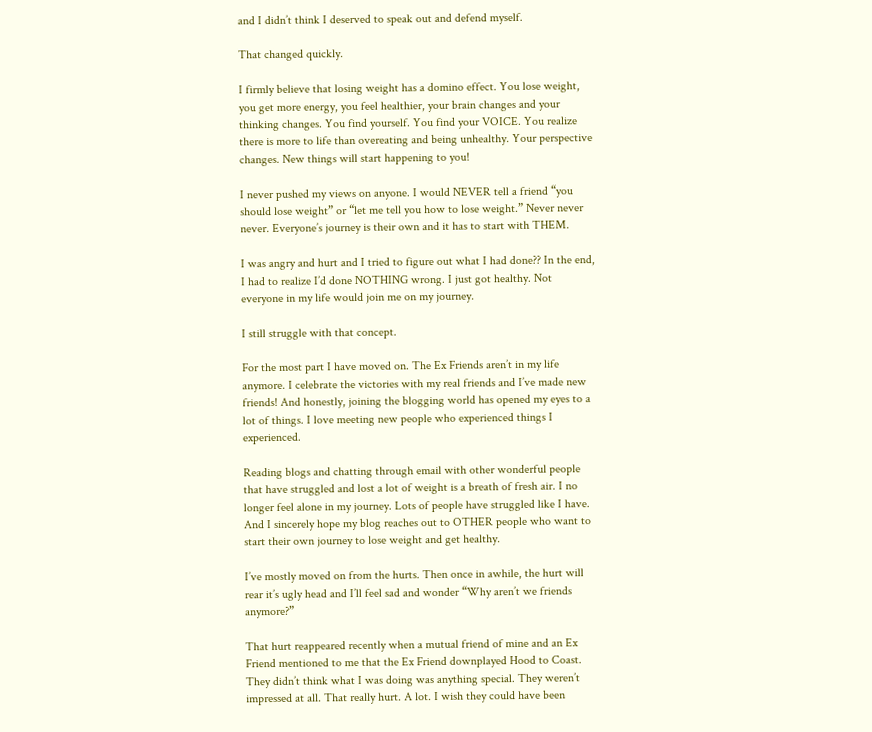and I didn’t think I deserved to speak out and defend myself.

That changed quickly.

I firmly believe that losing weight has a domino effect. You lose weight, you get more energy, you feel healthier, your brain changes and your thinking changes. You find yourself. You find your VOICE. You realize there is more to life than overeating and being unhealthy. Your perspective changes. New things will start happening to you!

I never pushed my views on anyone. I would NEVER tell a friend “you should lose weight” or “let me tell you how to lose weight.” Never never never. Everyone’s journey is their own and it has to start with THEM.

I was angry and hurt and I tried to figure out what I had done?? In the end, I had to realize I’d done NOTHING wrong. I just got healthy. Not everyone in my life would join me on my journey.

I still struggle with that concept.

For the most part I have moved on. The Ex Friends aren’t in my life anymore. I celebrate the victories with my real friends and I’ve made new friends! And honestly, joining the blogging world has opened my eyes to a lot of things. I love meeting new people who experienced things I experienced.

Reading blogs and chatting through email with other wonderful people that have struggled and lost a lot of weight is a breath of fresh air. I no longer feel alone in my journey. Lots of people have struggled like I have. And I sincerely hope my blog reaches out to OTHER people who want to start their own journey to lose weight and get healthy.

I’ve mostly moved on from the hurts. Then once in awhile, the hurt will rear it’s ugly head and I’ll feel sad and wonder “Why aren’t we friends anymore?”

That hurt reappeared recently when a mutual friend of mine and an Ex Friend mentioned to me that the Ex Friend downplayed Hood to Coast. They didn’t think what I was doing was anything special. They weren’t impressed at all. That really hurt. A lot. I wish they could have been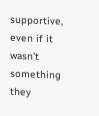supportive, even if it wasn’t something they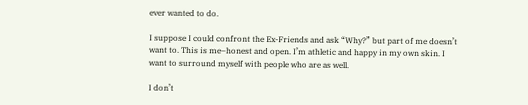ever wanted to do.

I suppose I could confront the Ex-Friends and ask “Why?” but part of me doesn’t want to. This is me–honest and open. I’m athletic and happy in my own skin. I want to surround myself with people who are as well.

I don’t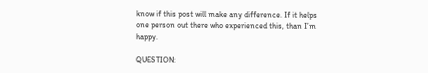know if this post will make any difference. If it helps one person out there who experienced this, than I’m happy.

QUESTION: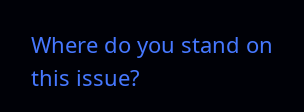Where do you stand on this issue?